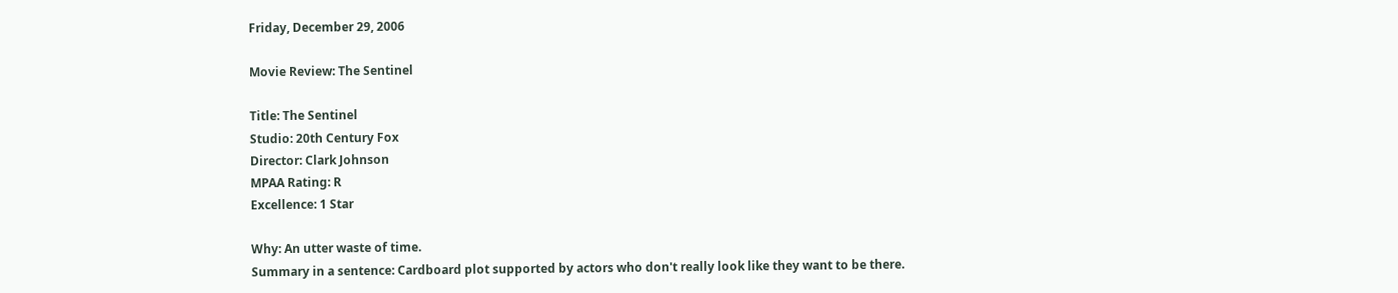Friday, December 29, 2006

Movie Review: The Sentinel

Title: The Sentinel
Studio: 20th Century Fox
Director: Clark Johnson
MPAA Rating: R
Excellence: 1 Star

Why: An utter waste of time.
Summary in a sentence: Cardboard plot supported by actors who don't really look like they want to be there.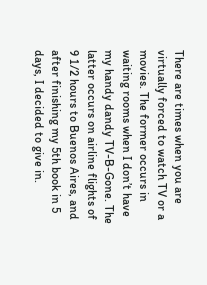There are times when you are virtually forced to watch TV or a movies. The former occurs in waiting rooms when I don’t have my handy dandy TV-B-Gone. The latter occurs on airline flights of 9 1/2 hours to Buenos Aires, and after finishing my 5th book in 5 days, I decided to give in.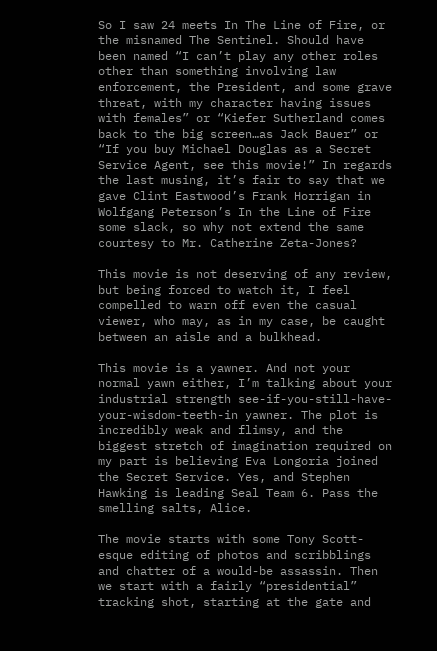So I saw 24 meets In The Line of Fire, or the misnamed The Sentinel. Should have been named “I can’t play any other roles other than something involving law enforcement, the President, and some grave threat, with my character having issues with females” or “Kiefer Sutherland comes back to the big screen…as Jack Bauer” or “If you buy Michael Douglas as a Secret Service Agent, see this movie!” In regards the last musing, it’s fair to say that we gave Clint Eastwood’s Frank Horrigan in Wolfgang Peterson’s In the Line of Fire some slack, so why not extend the same courtesy to Mr. Catherine Zeta-Jones?

This movie is not deserving of any review, but being forced to watch it, I feel compelled to warn off even the casual viewer, who may, as in my case, be caught between an aisle and a bulkhead.

This movie is a yawner. And not your normal yawn either, I’m talking about your industrial strength see-if-you-still-have-your-wisdom-teeth-in yawner. The plot is incredibly weak and flimsy, and the biggest stretch of imagination required on my part is believing Eva Longoria joined the Secret Service. Yes, and Stephen Hawking is leading Seal Team 6. Pass the smelling salts, Alice.

The movie starts with some Tony Scott-esque editing of photos and scribblings and chatter of a would-be assassin. Then we start with a fairly “presidential” tracking shot, starting at the gate and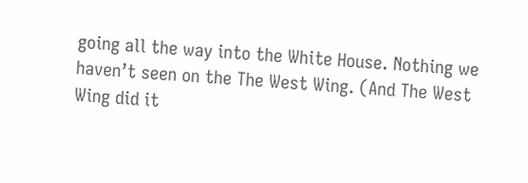going all the way into the White House. Nothing we haven’t seen on the The West Wing. (And The West Wing did it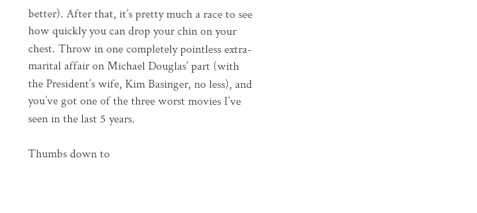better). After that, it’s pretty much a race to see how quickly you can drop your chin on your chest. Throw in one completely pointless extra-marital affair on Michael Douglas’ part (with the President’s wife, Kim Basinger, no less), and you’ve got one of the three worst movies I’ve seen in the last 5 years.

Thumbs down to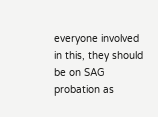everyone involved in this, they should be on SAG probation as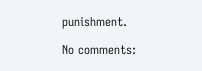punishment.

No comments: